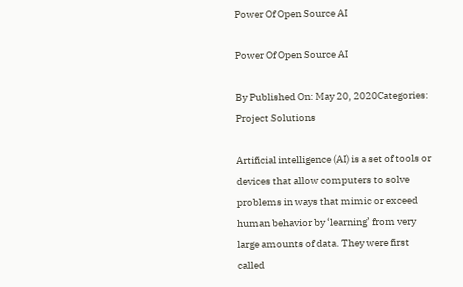Power Of Open Source AI

Power Of Open Source AI

By Published On: May 20, 2020Categories: Project Solutions

Artificial intelligence (AI) is a set of tools or devices that allow computers to solve problems in ways that mimic or exceed human behavior by ‘learning’ from very large amounts of data. They were first called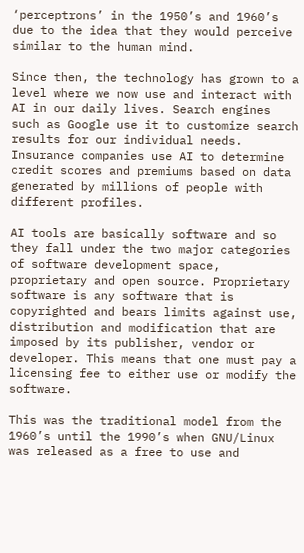‘perceptrons’ in the 1950’s and 1960’s due to the idea that they would perceive similar to the human mind.

Since then, the technology has grown to a level where we now use and interact with AI in our daily lives. Search engines such as Google use it to customize search results for our individual needs. Insurance companies use AI to determine credit scores and premiums based on data generated by millions of people with different profiles.

AI tools are basically software and so they fall under the two major categories of software development space, proprietary and open source. Proprietary software is any software that is copyrighted and bears limits against use, distribution and modification that are imposed by its publisher, vendor or developer. This means that one must pay a licensing fee to either use or modify the software.

This was the traditional model from the 1960’s until the 1990’s when GNU/Linux was released as a free to use and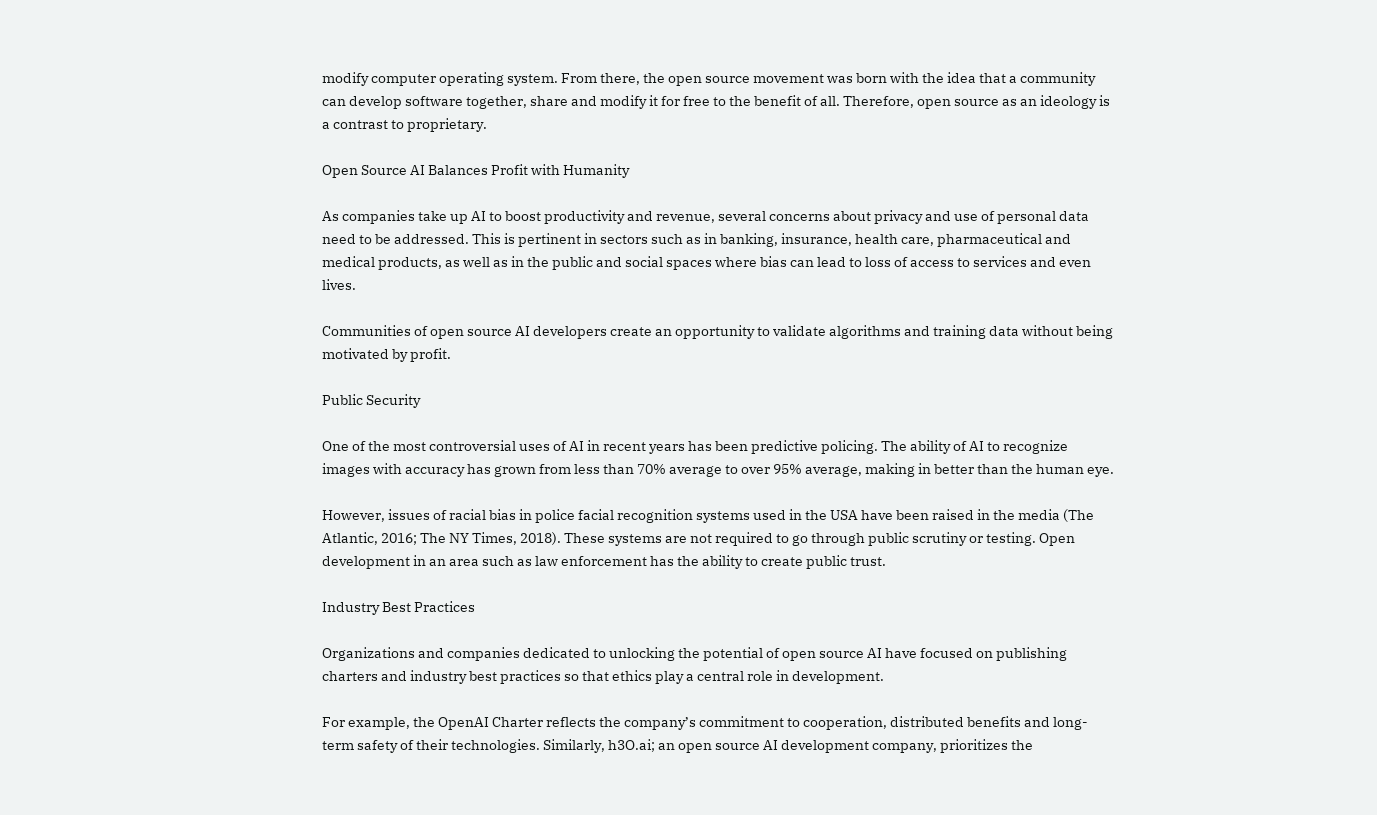modify computer operating system. From there, the open source movement was born with the idea that a community can develop software together, share and modify it for free to the benefit of all. Therefore, open source as an ideology is a contrast to proprietary.

Open Source AI Balances Profit with Humanity

As companies take up AI to boost productivity and revenue, several concerns about privacy and use of personal data need to be addressed. This is pertinent in sectors such as in banking, insurance, health care, pharmaceutical and medical products, as well as in the public and social spaces where bias can lead to loss of access to services and even lives.

Communities of open source AI developers create an opportunity to validate algorithms and training data without being motivated by profit.

Public Security

One of the most controversial uses of AI in recent years has been predictive policing. The ability of AI to recognize images with accuracy has grown from less than 70% average to over 95% average, making in better than the human eye.

However, issues of racial bias in police facial recognition systems used in the USA have been raised in the media (The Atlantic, 2016; The NY Times, 2018). These systems are not required to go through public scrutiny or testing. Open development in an area such as law enforcement has the ability to create public trust.

Industry Best Practices

Organizations and companies dedicated to unlocking the potential of open source AI have focused on publishing charters and industry best practices so that ethics play a central role in development.

For example, the OpenAI Charter reflects the company’s commitment to cooperation, distributed benefits and long-term safety of their technologies. Similarly, h3O.ai; an open source AI development company, prioritizes the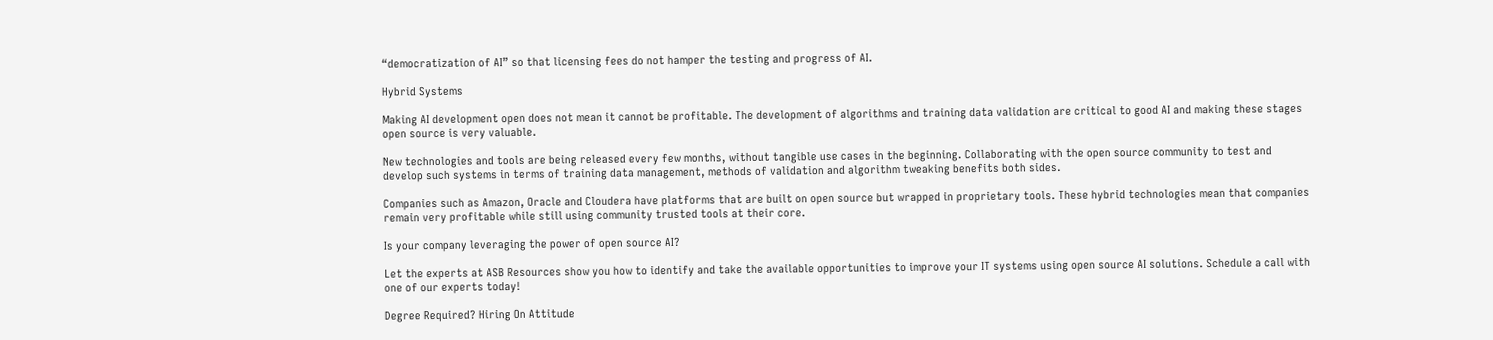“democratization of AI” so that licensing fees do not hamper the testing and progress of AI.

Hybrid Systems

Making AI development open does not mean it cannot be profitable. The development of algorithms and training data validation are critical to good AI and making these stages open source is very valuable.

New technologies and tools are being released every few months, without tangible use cases in the beginning. Collaborating with the open source community to test and develop such systems in terms of training data management, methods of validation and algorithm tweaking benefits both sides.

Companies such as Amazon, Oracle and Cloudera have platforms that are built on open source but wrapped in proprietary tools. These hybrid technologies mean that companies remain very profitable while still using community trusted tools at their core.

Is your company leveraging the power of open source AI?

Let the experts at ASB Resources show you how to identify and take the available opportunities to improve your IT systems using open source AI solutions. Schedule a call with one of our experts today!

Degree Required? Hiring On Attitude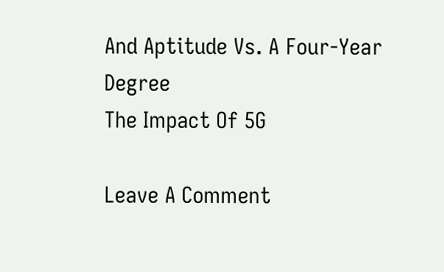And Aptitude Vs. A Four-Year Degree
The Impact Of 5G

Leave A Comment